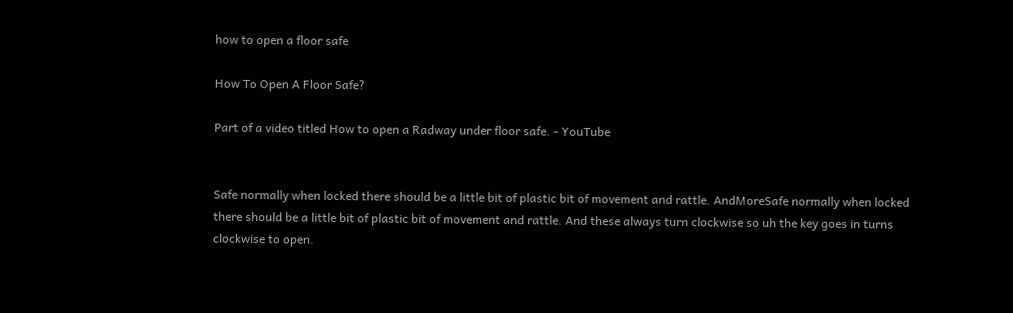how to open a floor safe

How To Open A Floor Safe?

Part of a video titled How to open a Radway under floor safe. - YouTube


Safe normally when locked there should be a little bit of plastic bit of movement and rattle. AndMoreSafe normally when locked there should be a little bit of plastic bit of movement and rattle. And these always turn clockwise so uh the key goes in turns clockwise to open.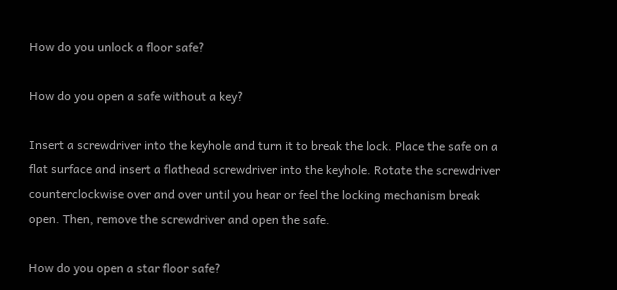How do you unlock a floor safe?

How do you open a safe without a key?

Insert a screwdriver into the keyhole and turn it to break the lock. Place the safe on a flat surface and insert a flathead screwdriver into the keyhole. Rotate the screwdriver counterclockwise over and over until you hear or feel the locking mechanism break open. Then, remove the screwdriver and open the safe.

How do you open a star floor safe?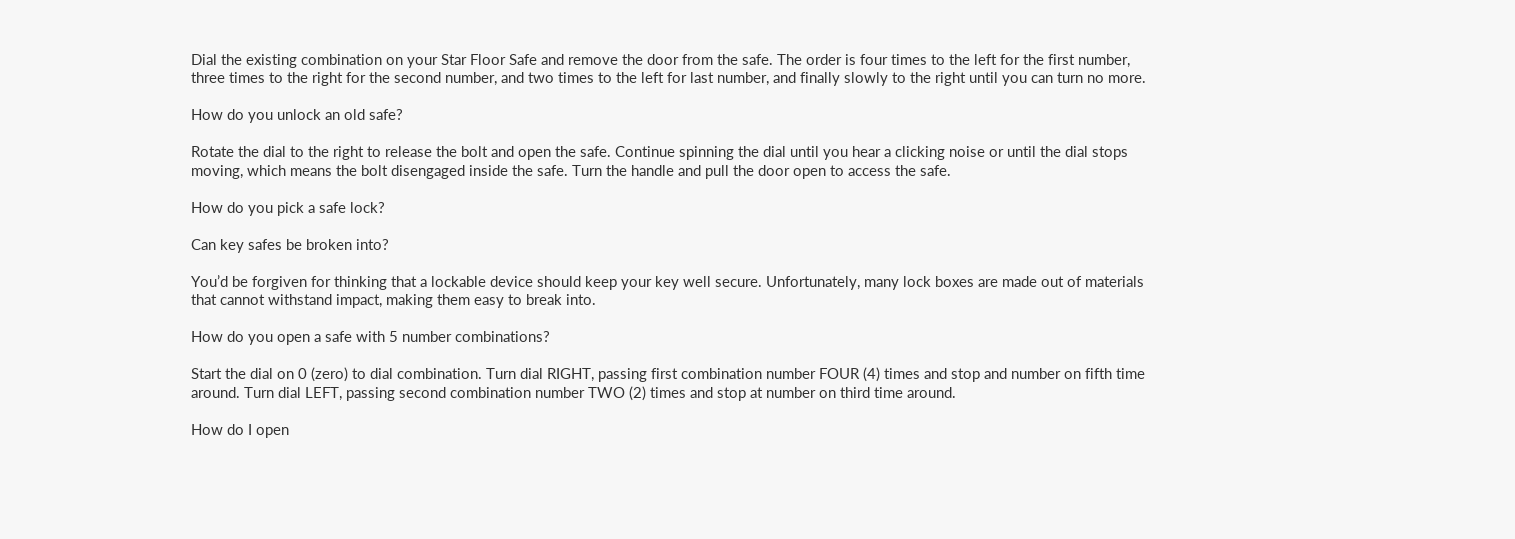Dial the existing combination on your Star Floor Safe and remove the door from the safe. The order is four times to the left for the first number, three times to the right for the second number, and two times to the left for last number, and finally slowly to the right until you can turn no more.

How do you unlock an old safe?

Rotate the dial to the right to release the bolt and open the safe. Continue spinning the dial until you hear a clicking noise or until the dial stops moving, which means the bolt disengaged inside the safe. Turn the handle and pull the door open to access the safe.

How do you pick a safe lock?

Can key safes be broken into?

You’d be forgiven for thinking that a lockable device should keep your key well secure. Unfortunately, many lock boxes are made out of materials that cannot withstand impact, making them easy to break into.

How do you open a safe with 5 number combinations?

Start the dial on 0 (zero) to dial combination. Turn dial RIGHT, passing first combination number FOUR (4) times and stop and number on fifth time around. Turn dial LEFT, passing second combination number TWO (2) times and stop at number on third time around.

How do I open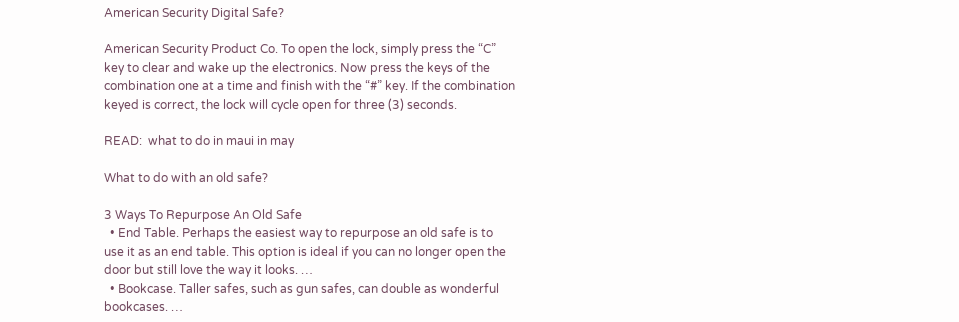American Security Digital Safe?

American Security Product Co. To open the lock, simply press the “C” key to clear and wake up the electronics. Now press the keys of the combination one at a time and finish with the “#” key. If the combination keyed is correct, the lock will cycle open for three (3) seconds.

READ:  what to do in maui in may

What to do with an old safe?

3 Ways To Repurpose An Old Safe
  • End Table. Perhaps the easiest way to repurpose an old safe is to use it as an end table. This option is ideal if you can no longer open the door but still love the way it looks. …
  • Bookcase. Taller safes, such as gun safes, can double as wonderful bookcases. …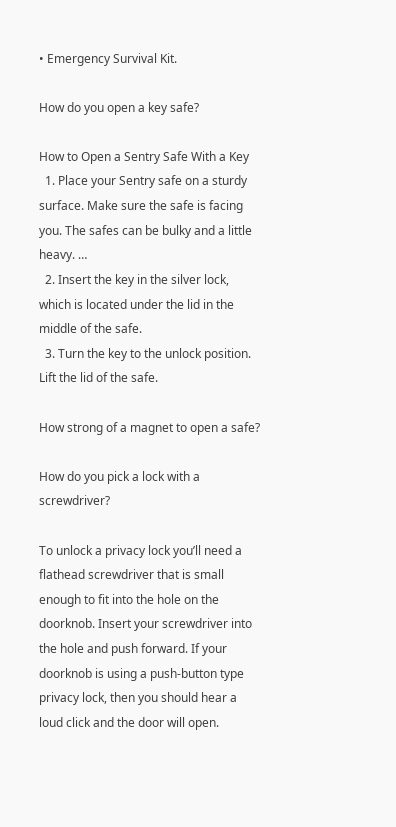• Emergency Survival Kit.

How do you open a key safe?

How to Open a Sentry Safe With a Key
  1. Place your Sentry safe on a sturdy surface. Make sure the safe is facing you. The safes can be bulky and a little heavy. …
  2. Insert the key in the silver lock, which is located under the lid in the middle of the safe.
  3. Turn the key to the unlock position. Lift the lid of the safe.

How strong of a magnet to open a safe?

How do you pick a lock with a screwdriver?

To unlock a privacy lock you’ll need a flathead screwdriver that is small enough to fit into the hole on the doorknob. Insert your screwdriver into the hole and push forward. If your doorknob is using a push-button type privacy lock, then you should hear a loud click and the door will open.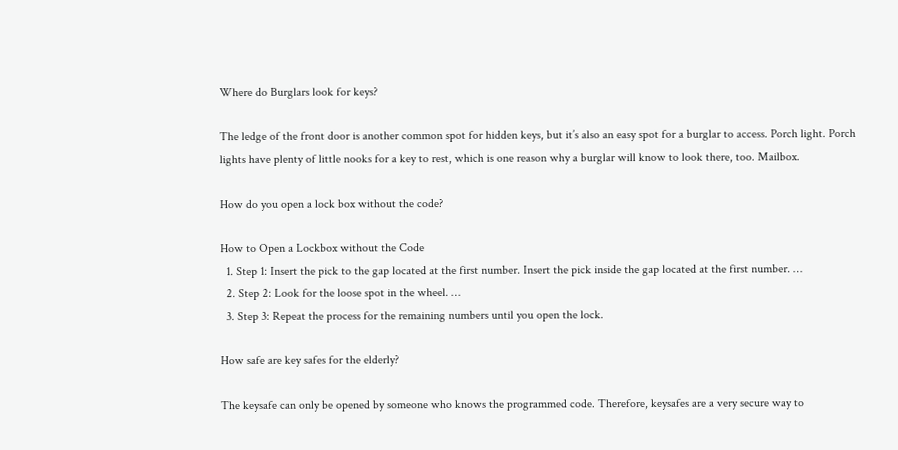Where do Burglars look for keys?

The ledge of the front door is another common spot for hidden keys, but it’s also an easy spot for a burglar to access. Porch light. Porch lights have plenty of little nooks for a key to rest, which is one reason why a burglar will know to look there, too. Mailbox.

How do you open a lock box without the code?

How to Open a Lockbox without the Code
  1. Step 1: Insert the pick to the gap located at the first number. Insert the pick inside the gap located at the first number. …
  2. Step 2: Look for the loose spot in the wheel. …
  3. Step 3: Repeat the process for the remaining numbers until you open the lock.

How safe are key safes for the elderly?

The keysafe can only be opened by someone who knows the programmed code. Therefore, keysafes are a very secure way to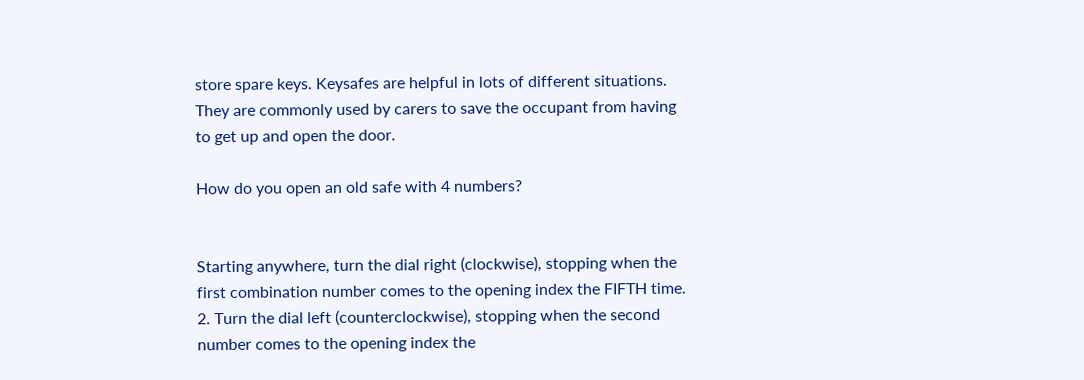store spare keys. Keysafes are helpful in lots of different situations. They are commonly used by carers to save the occupant from having to get up and open the door.

How do you open an old safe with 4 numbers?


Starting anywhere, turn the dial right (clockwise), stopping when the first combination number comes to the opening index the FIFTH time. 2. Turn the dial left (counterclockwise), stopping when the second number comes to the opening index the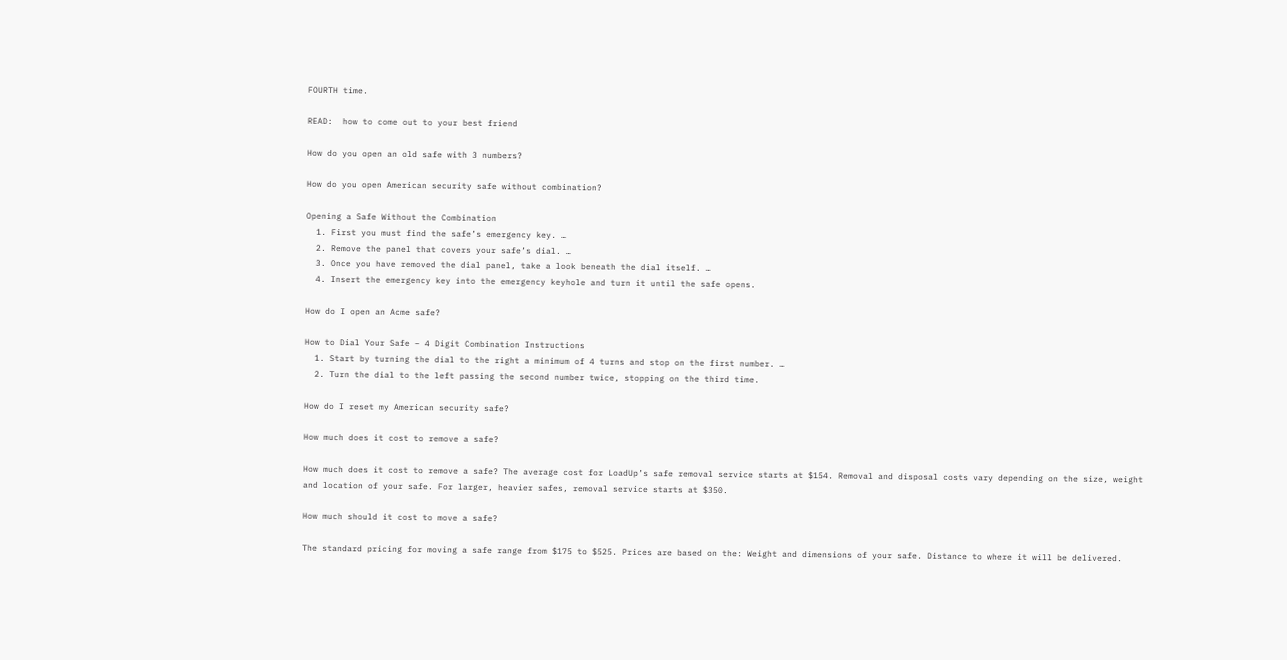FOURTH time.

READ:  how to come out to your best friend

How do you open an old safe with 3 numbers?

How do you open American security safe without combination?

Opening a Safe Without the Combination
  1. First you must find the safe’s emergency key. …
  2. Remove the panel that covers your safe’s dial. …
  3. Once you have removed the dial panel, take a look beneath the dial itself. …
  4. Insert the emergency key into the emergency keyhole and turn it until the safe opens.

How do I open an Acme safe?

How to Dial Your Safe – 4 Digit Combination Instructions
  1. Start by turning the dial to the right a minimum of 4 turns and stop on the first number. …
  2. Turn the dial to the left passing the second number twice, stopping on the third time.

How do I reset my American security safe?

How much does it cost to remove a safe?

How much does it cost to remove a safe? The average cost for LoadUp’s safe removal service starts at $154. Removal and disposal costs vary depending on the size, weight and location of your safe. For larger, heavier safes, removal service starts at $350.

How much should it cost to move a safe?

The standard pricing for moving a safe range from $175 to $525. Prices are based on the: Weight and dimensions of your safe. Distance to where it will be delivered.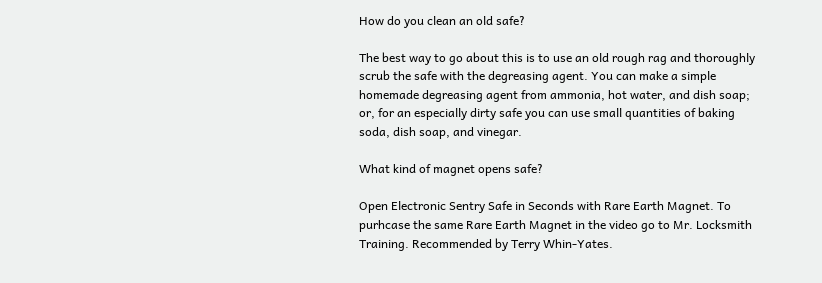How do you clean an old safe?

The best way to go about this is to use an old rough rag and thoroughly scrub the safe with the degreasing agent. You can make a simple homemade degreasing agent from ammonia, hot water, and dish soap; or, for an especially dirty safe you can use small quantities of baking soda, dish soap, and vinegar.

What kind of magnet opens safe?

Open Electronic Sentry Safe in Seconds with Rare Earth Magnet. To purhcase the same Rare Earth Magnet in the video go to Mr. Locksmith Training. Recommended by Terry Whin-Yates.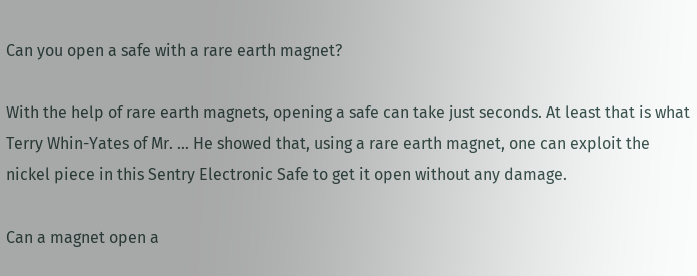Can you open a safe with a rare earth magnet?

With the help of rare earth magnets, opening a safe can take just seconds. At least that is what Terry Whin-Yates of Mr. … He showed that, using a rare earth magnet, one can exploit the nickel piece in this Sentry Electronic Safe to get it open without any damage.

Can a magnet open a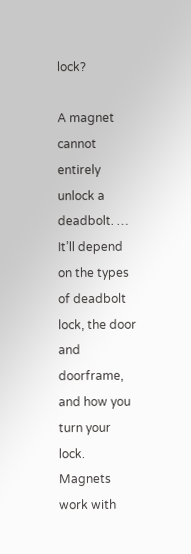lock?

A magnet cannot entirely unlock a deadbolt. … It’ll depend on the types of deadbolt lock, the door and doorframe, and how you turn your lock. Magnets work with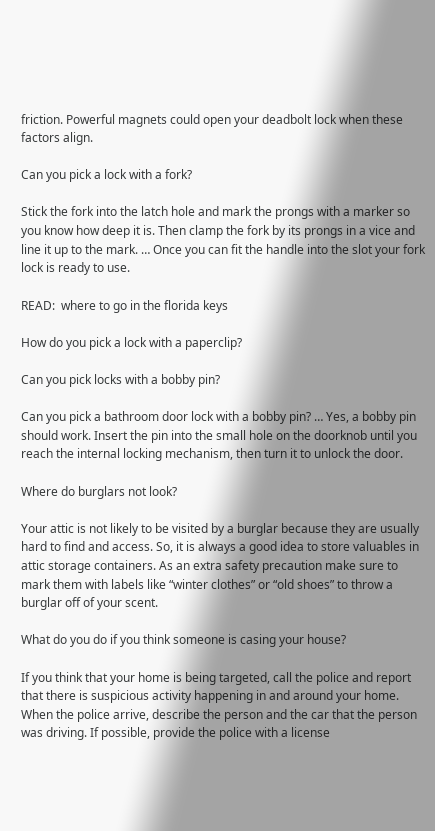friction. Powerful magnets could open your deadbolt lock when these factors align.

Can you pick a lock with a fork?

Stick the fork into the latch hole and mark the prongs with a marker so you know how deep it is. Then clamp the fork by its prongs in a vice and line it up to the mark. … Once you can fit the handle into the slot your fork lock is ready to use.

READ:  where to go in the florida keys

How do you pick a lock with a paperclip?

Can you pick locks with a bobby pin?

Can you pick a bathroom door lock with a bobby pin? … Yes, a bobby pin should work. Insert the pin into the small hole on the doorknob until you reach the internal locking mechanism, then turn it to unlock the door.

Where do burglars not look?

Your attic is not likely to be visited by a burglar because they are usually hard to find and access. So, it is always a good idea to store valuables in attic storage containers. As an extra safety precaution make sure to mark them with labels like “winter clothes” or “old shoes” to throw a burglar off of your scent.

What do you do if you think someone is casing your house?

If you think that your home is being targeted, call the police and report that there is suspicious activity happening in and around your home. When the police arrive, describe the person and the car that the person was driving. If possible, provide the police with a license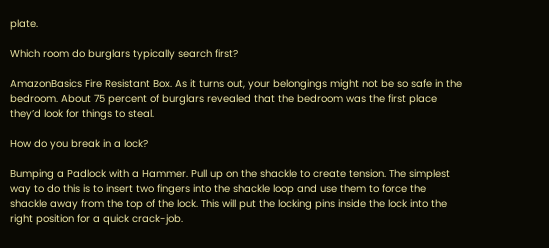plate.

Which room do burglars typically search first?

AmazonBasics Fire Resistant Box. As it turns out, your belongings might not be so safe in the bedroom. About 75 percent of burglars revealed that the bedroom was the first place they’d look for things to steal.

How do you break in a lock?

Bumping a Padlock with a Hammer. Pull up on the shackle to create tension. The simplest way to do this is to insert two fingers into the shackle loop and use them to force the shackle away from the top of the lock. This will put the locking pins inside the lock into the right position for a quick crack-job.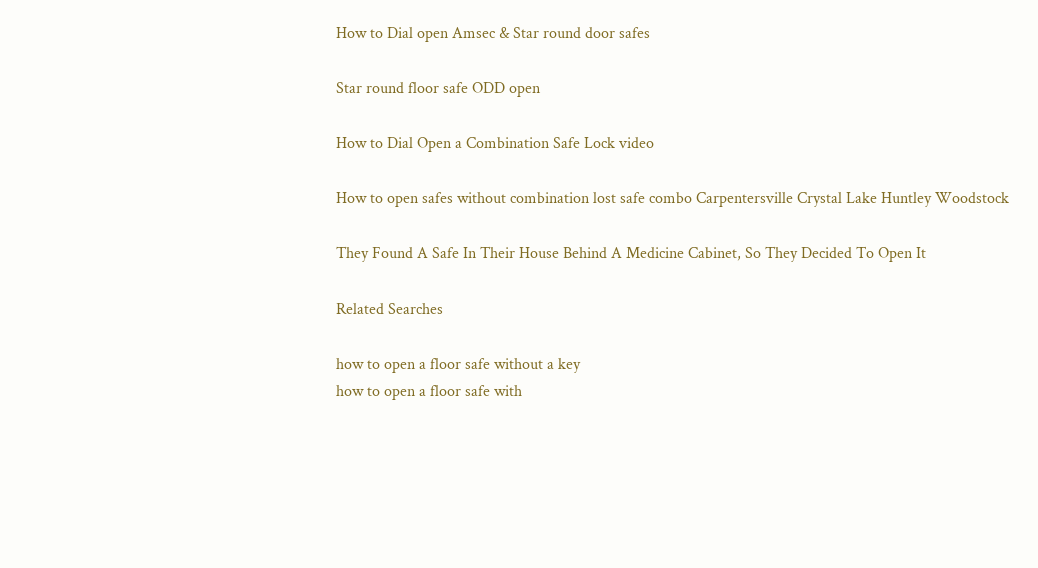How to Dial open Amsec & Star round door safes

Star round floor safe ODD open

How to Dial Open a Combination Safe Lock video

How to open safes without combination lost safe combo Carpentersville Crystal Lake Huntley Woodstock

They Found A Safe In Their House Behind A Medicine Cabinet, So They Decided To Open It

Related Searches

how to open a floor safe without a key
how to open a floor safe with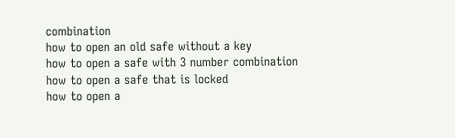combination
how to open an old safe without a key
how to open a safe with 3 number combination
how to open a safe that is locked
how to open a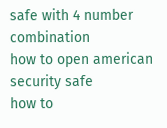safe with 4 number combination
how to open american security safe
how to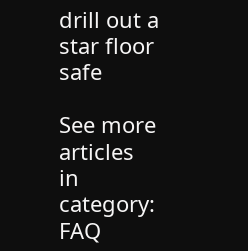drill out a star floor safe

See more articles in category: FAQ